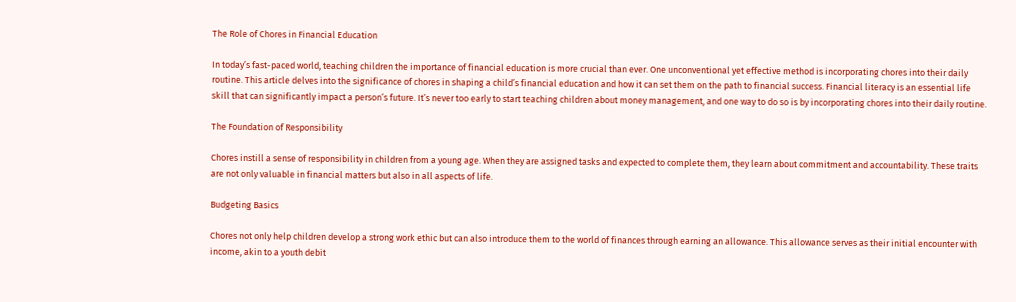The Role of Chores in Financial Education

In today’s fast-paced world, teaching children the importance of financial education is more crucial than ever. One unconventional yet effective method is incorporating chores into their daily routine. This article delves into the significance of chores in shaping a child’s financial education and how it can set them on the path to financial success. Financial literacy is an essential life skill that can significantly impact a person’s future. It’s never too early to start teaching children about money management, and one way to do so is by incorporating chores into their daily routine.

The Foundation of Responsibility

Chores instill a sense of responsibility in children from a young age. When they are assigned tasks and expected to complete them, they learn about commitment and accountability. These traits are not only valuable in financial matters but also in all aspects of life.

Budgeting Basics

Chores not only help children develop a strong work ethic but can also introduce them to the world of finances through earning an allowance. This allowance serves as their initial encounter with income, akin to a youth debit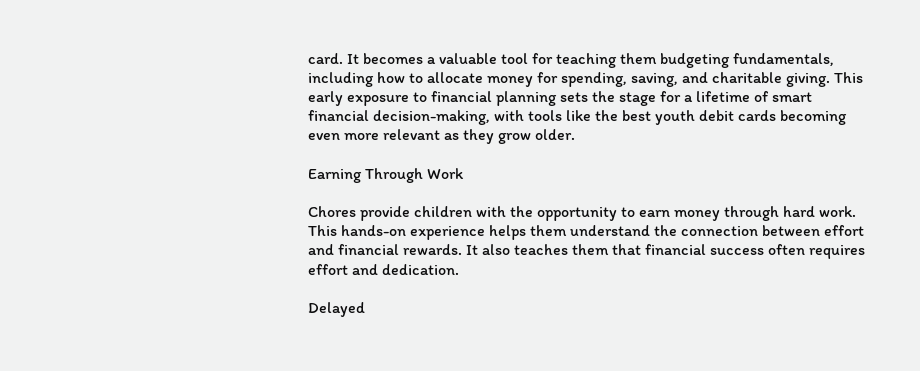card. It becomes a valuable tool for teaching them budgeting fundamentals, including how to allocate money for spending, saving, and charitable giving. This early exposure to financial planning sets the stage for a lifetime of smart financial decision-making, with tools like the best youth debit cards becoming even more relevant as they grow older.

Earning Through Work

Chores provide children with the opportunity to earn money through hard work. This hands-on experience helps them understand the connection between effort and financial rewards. It also teaches them that financial success often requires effort and dedication.

Delayed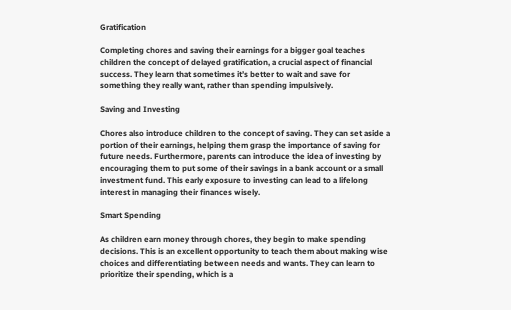Gratification

Completing chores and saving their earnings for a bigger goal teaches children the concept of delayed gratification, a crucial aspect of financial success. They learn that sometimes it’s better to wait and save for something they really want, rather than spending impulsively.

Saving and Investing

Chores also introduce children to the concept of saving. They can set aside a portion of their earnings, helping them grasp the importance of saving for future needs. Furthermore, parents can introduce the idea of investing by encouraging them to put some of their savings in a bank account or a small investment fund. This early exposure to investing can lead to a lifelong interest in managing their finances wisely.

Smart Spending

As children earn money through chores, they begin to make spending decisions. This is an excellent opportunity to teach them about making wise choices and differentiating between needs and wants. They can learn to prioritize their spending, which is a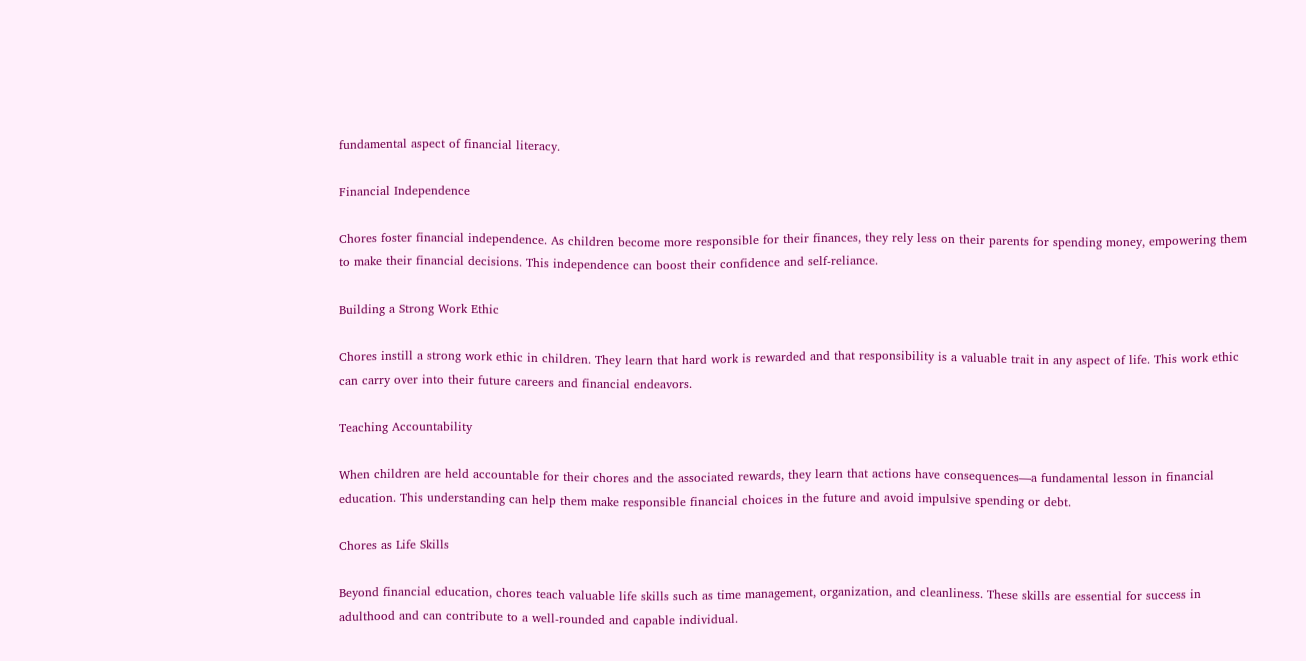fundamental aspect of financial literacy.

Financial Independence

Chores foster financial independence. As children become more responsible for their finances, they rely less on their parents for spending money, empowering them to make their financial decisions. This independence can boost their confidence and self-reliance.

Building a Strong Work Ethic

Chores instill a strong work ethic in children. They learn that hard work is rewarded and that responsibility is a valuable trait in any aspect of life. This work ethic can carry over into their future careers and financial endeavors.

Teaching Accountability

When children are held accountable for their chores and the associated rewards, they learn that actions have consequences—a fundamental lesson in financial education. This understanding can help them make responsible financial choices in the future and avoid impulsive spending or debt.

Chores as Life Skills

Beyond financial education, chores teach valuable life skills such as time management, organization, and cleanliness. These skills are essential for success in adulthood and can contribute to a well-rounded and capable individual.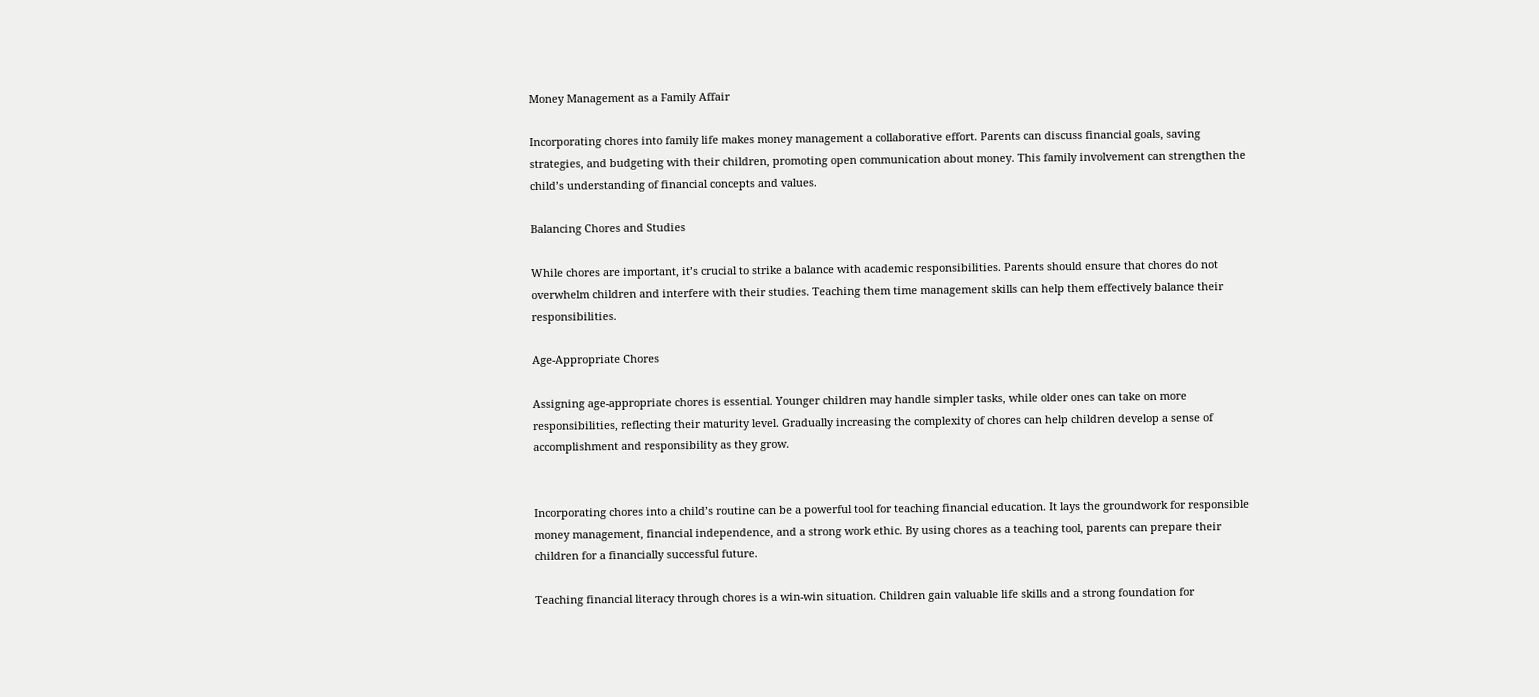Money Management as a Family Affair

Incorporating chores into family life makes money management a collaborative effort. Parents can discuss financial goals, saving strategies, and budgeting with their children, promoting open communication about money. This family involvement can strengthen the child’s understanding of financial concepts and values.

Balancing Chores and Studies

While chores are important, it’s crucial to strike a balance with academic responsibilities. Parents should ensure that chores do not overwhelm children and interfere with their studies. Teaching them time management skills can help them effectively balance their responsibilities.

Age-Appropriate Chores

Assigning age-appropriate chores is essential. Younger children may handle simpler tasks, while older ones can take on more responsibilities, reflecting their maturity level. Gradually increasing the complexity of chores can help children develop a sense of accomplishment and responsibility as they grow.


Incorporating chores into a child’s routine can be a powerful tool for teaching financial education. It lays the groundwork for responsible money management, financial independence, and a strong work ethic. By using chores as a teaching tool, parents can prepare their children for a financially successful future.

Teaching financial literacy through chores is a win-win situation. Children gain valuable life skills and a strong foundation for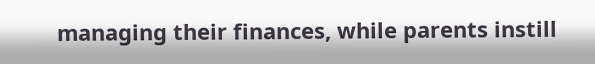managing their finances, while parents instill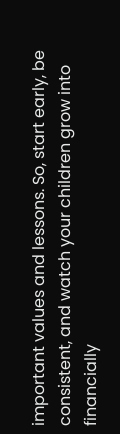important values and lessons. So, start early, be consistent, and watch your children grow into financially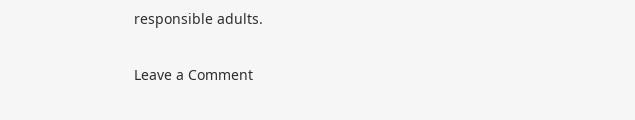responsible adults.

Leave a Comment